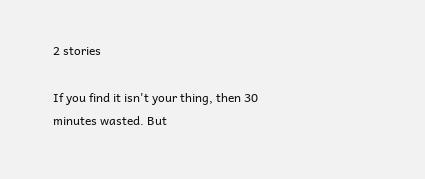2 stories

If you find it isn't your thing, then 30 minutes wasted. But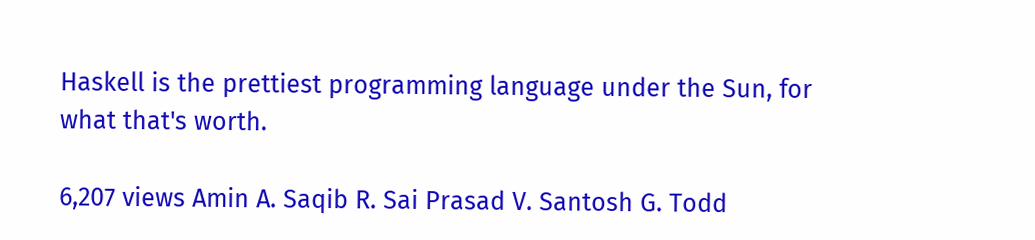Haskell is the prettiest programming language under the Sun, for what that's worth.

6,207 views Amin A. Saqib R. Sai Prasad V. Santosh G. Todd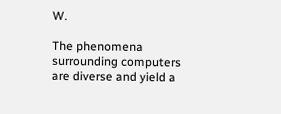W.

The phenomena surrounding computers are diverse and yield a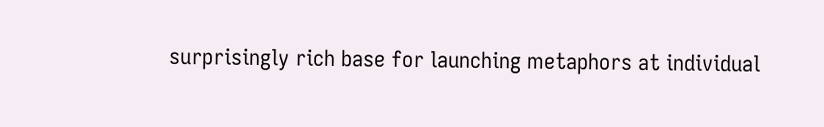surprisingly rich base for launching metaphors at individual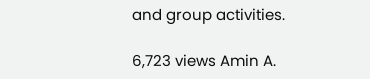and group activities.

6,723 views Amin A.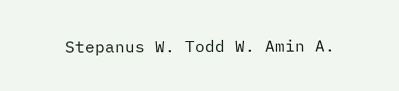Stepanus W. Todd W. Amin A.